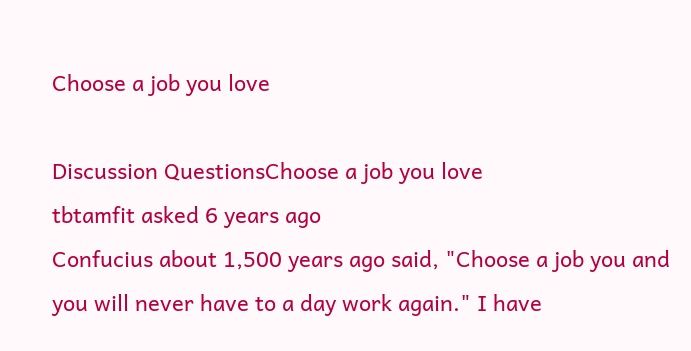Choose a job you love

Discussion QuestionsChoose a job you love
tbtamfit asked 6 years ago
Confucius about 1,500 years ago said, "Choose a job you and you will never have to a day work again." I have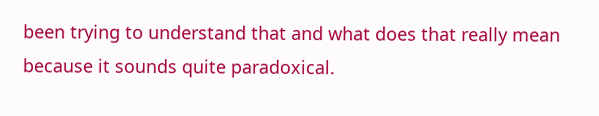been trying to understand that and what does that really mean because it sounds quite paradoxical.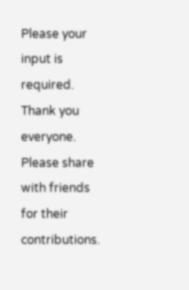Please your input is required. Thank you everyone. Please share with friends for their contributions.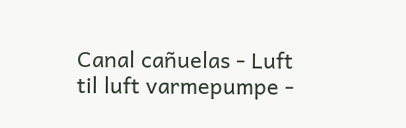Canal cañuelas - Luft til luft varmepumpe -